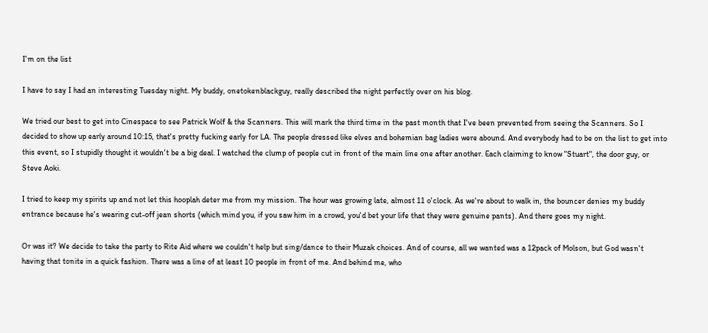I'm on the list

I have to say I had an interesting Tuesday night. My buddy, onetokenblackguy, really described the night perfectly over on his blog.

We tried our best to get into Cinespace to see Patrick Wolf & the Scanners. This will mark the third time in the past month that I've been prevented from seeing the Scanners. So I decided to show up early around 10:15, that's pretty fucking early for LA. The people dressed like elves and bohemian bag ladies were abound. And everybody had to be on the list to get into this event, so I stupidly thought it wouldn't be a big deal. I watched the clump of people cut in front of the main line one after another. Each claiming to know "Stuart", the door guy, or Steve Aoki.

I tried to keep my spirits up and not let this hooplah deter me from my mission. The hour was growing late, almost 11 o'clock. As we're about to walk in, the bouncer denies my buddy entrance because he's wearing cut-off jean shorts (which mind you, if you saw him in a crowd, you'd bet your life that they were genuine pants). And there goes my night.

Or was it? We decide to take the party to Rite Aid where we couldn't help but sing/dance to their Muzak choices. And of course, all we wanted was a 12pack of Molson, but God wasn't having that tonite in a quick fashion. There was a line of at least 10 people in front of me. And behind me, who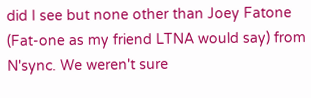did I see but none other than Joey Fatone (Fat-one as my friend LTNA would say) from N'sync. We weren't sure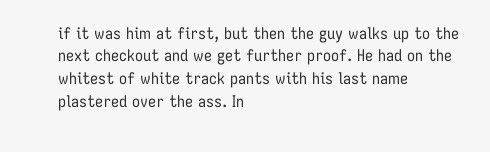if it was him at first, but then the guy walks up to the next checkout and we get further proof. He had on the whitest of white track pants with his last name plastered over the ass. In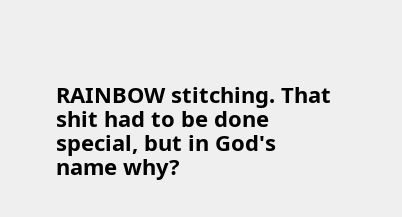RAINBOW stitching. That shit had to be done special, but in God's name why?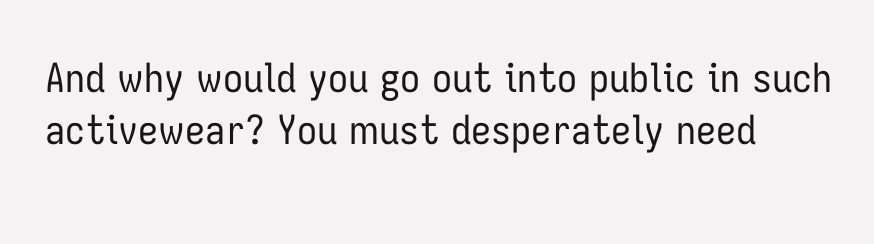And why would you go out into public in such activewear? You must desperately need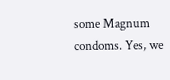some Magnum condoms. Yes, we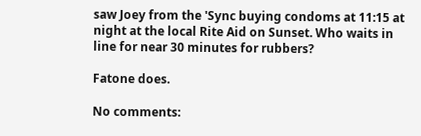saw Joey from the 'Sync buying condoms at 11:15 at night at the local Rite Aid on Sunset. Who waits in line for near 30 minutes for rubbers?

Fatone does.

No comments: